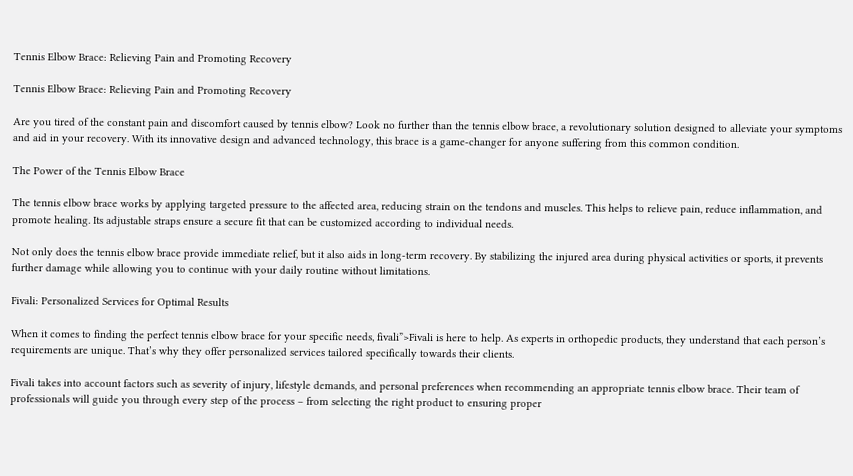Tennis Elbow Brace: Relieving Pain and Promoting Recovery

Tennis Elbow Brace: Relieving Pain and Promoting Recovery

Are you tired of the constant pain and discomfort caused by tennis elbow? Look no further than the tennis elbow brace, a revolutionary solution designed to alleviate your symptoms and aid in your recovery. With its innovative design and advanced technology, this brace is a game-changer for anyone suffering from this common condition.

The Power of the Tennis Elbow Brace

The tennis elbow brace works by applying targeted pressure to the affected area, reducing strain on the tendons and muscles. This helps to relieve pain, reduce inflammation, and promote healing. Its adjustable straps ensure a secure fit that can be customized according to individual needs.

Not only does the tennis elbow brace provide immediate relief, but it also aids in long-term recovery. By stabilizing the injured area during physical activities or sports, it prevents further damage while allowing you to continue with your daily routine without limitations.

Fivali: Personalized Services for Optimal Results

When it comes to finding the perfect tennis elbow brace for your specific needs, fivali”>Fivali is here to help. As experts in orthopedic products, they understand that each person’s requirements are unique. That’s why they offer personalized services tailored specifically towards their clients.

Fivali takes into account factors such as severity of injury, lifestyle demands, and personal preferences when recommending an appropriate tennis elbow brace. Their team of professionals will guide you through every step of the process – from selecting the right product to ensuring proper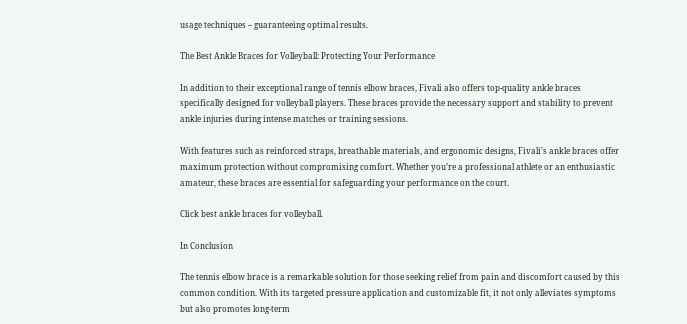usage techniques – guaranteeing optimal results.

The Best Ankle Braces for Volleyball: Protecting Your Performance

In addition to their exceptional range of tennis elbow braces, Fivali also offers top-quality ankle braces specifically designed for volleyball players. These braces provide the necessary support and stability to prevent ankle injuries during intense matches or training sessions.

With features such as reinforced straps, breathable materials, and ergonomic designs, Fivali’s ankle braces offer maximum protection without compromising comfort. Whether you’re a professional athlete or an enthusiastic amateur, these braces are essential for safeguarding your performance on the court.

Click best ankle braces for volleyball.

In Conclusion

The tennis elbow brace is a remarkable solution for those seeking relief from pain and discomfort caused by this common condition. With its targeted pressure application and customizable fit, it not only alleviates symptoms but also promotes long-term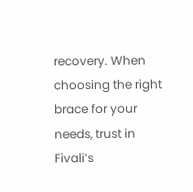recovery. When choosing the right brace for your needs, trust in Fivali’s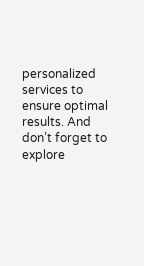personalized services to ensure optimal results. And don’t forget to explore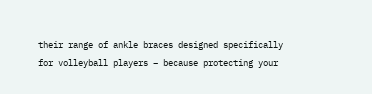their range of ankle braces designed specifically for volleyball players – because protecting your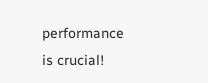performance is crucial!